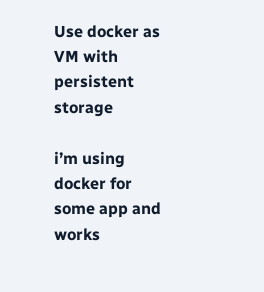Use docker as VM with persistent storage

i’m using docker for some app and works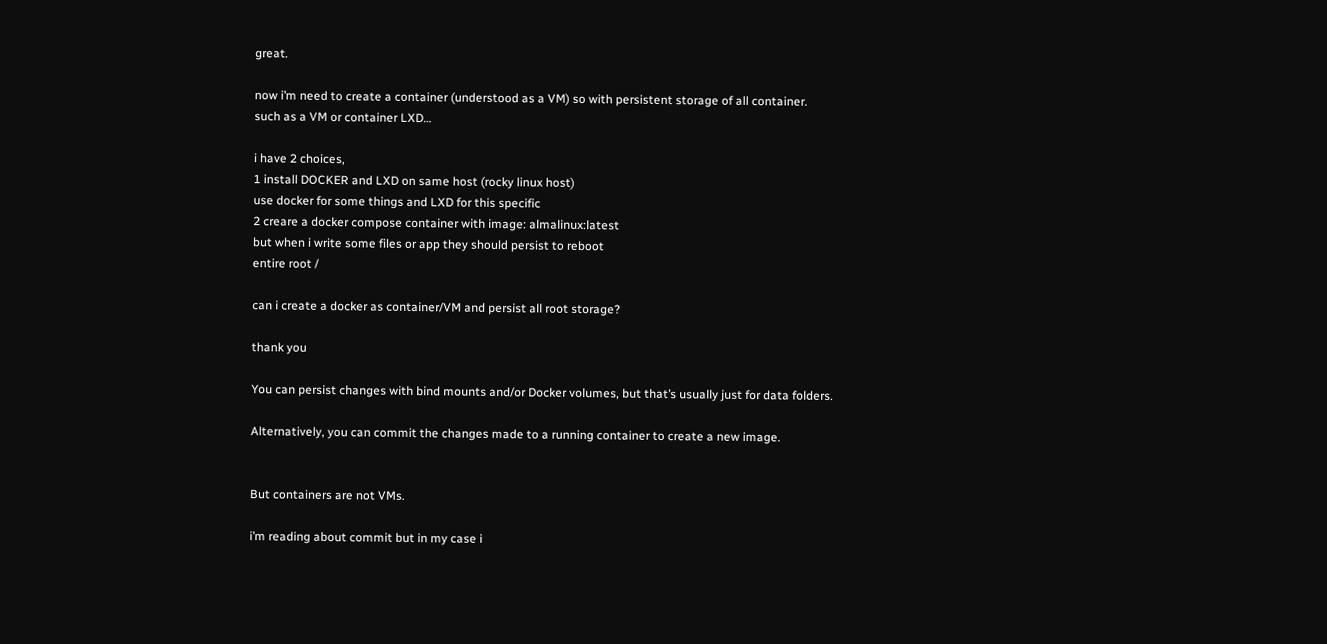great.

now i’m need to create a container (understood as a VM) so with persistent storage of all container.
such as a VM or container LXD…

i have 2 choices,
1 install DOCKER and LXD on same host (rocky linux host)
use docker for some things and LXD for this specific
2 creare a docker compose container with image: almalinux:latest
but when i write some files or app they should persist to reboot
entire root /

can i create a docker as container/VM and persist all root storage?

thank you

You can persist changes with bind mounts and/or Docker volumes, but that’s usually just for data folders.

Alternatively, you can commit the changes made to a running container to create a new image.


But containers are not VMs.

i’m reading about commit but in my case i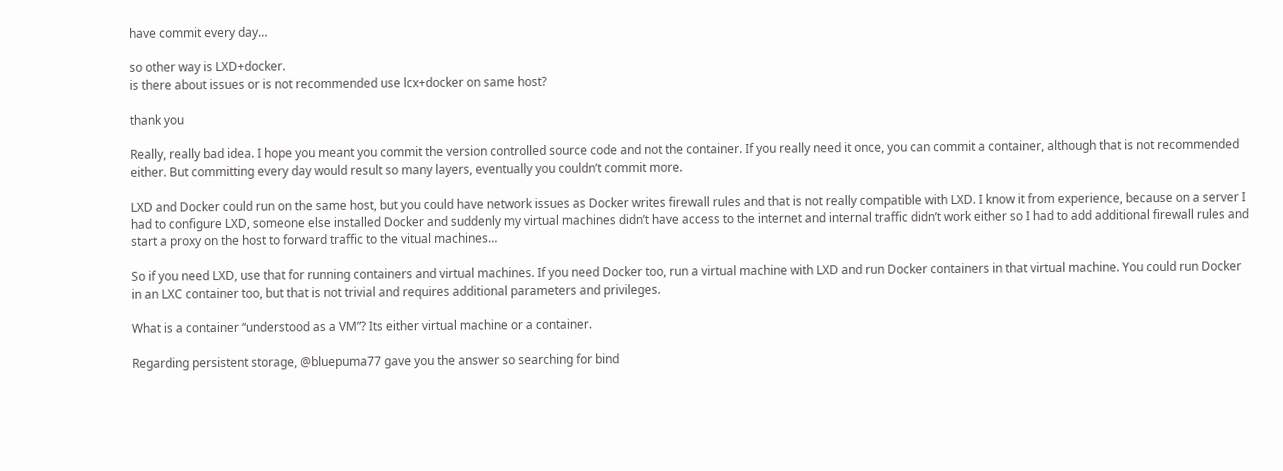have commit every day…

so other way is LXD+docker.
is there about issues or is not recommended use lcx+docker on same host?

thank you

Really, really bad idea. I hope you meant you commit the version controlled source code and not the container. If you really need it once, you can commit a container, although that is not recommended either. But committing every day would result so many layers, eventually you couldn’t commit more.

LXD and Docker could run on the same host, but you could have network issues as Docker writes firewall rules and that is not really compatible with LXD. I know it from experience, because on a server I had to configure LXD, someone else installed Docker and suddenly my virtual machines didn’t have access to the internet and internal traffic didn’t work either so I had to add additional firewall rules and start a proxy on the host to forward traffic to the vitual machines…

So if you need LXD, use that for running containers and virtual machines. If you need Docker too, run a virtual machine with LXD and run Docker containers in that virtual machine. You could run Docker in an LXC container too, but that is not trivial and requires additional parameters and privileges.

What is a container “understood as a VM”? Its either virtual machine or a container.

Regarding persistent storage, @bluepuma77 gave you the answer so searching for bind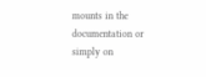mounts in the documentation or simply on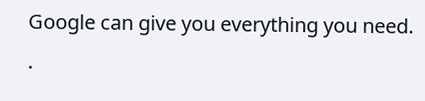Google can give you everything you need. .